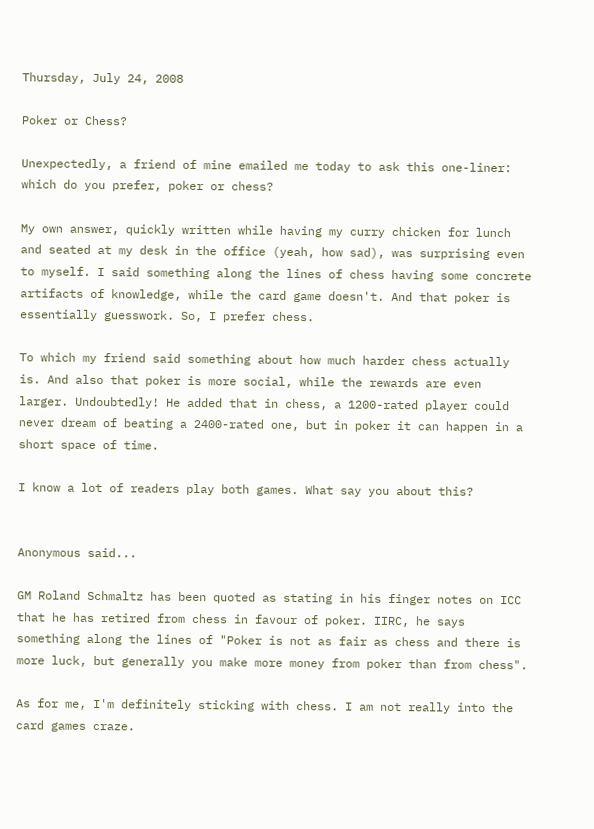Thursday, July 24, 2008

Poker or Chess?

Unexpectedly, a friend of mine emailed me today to ask this one-liner: which do you prefer, poker or chess?

My own answer, quickly written while having my curry chicken for lunch and seated at my desk in the office (yeah, how sad), was surprising even to myself. I said something along the lines of chess having some concrete artifacts of knowledge, while the card game doesn't. And that poker is essentially guesswork. So, I prefer chess.

To which my friend said something about how much harder chess actually is. And also that poker is more social, while the rewards are even larger. Undoubtedly! He added that in chess, a 1200-rated player could never dream of beating a 2400-rated one, but in poker it can happen in a short space of time.

I know a lot of readers play both games. What say you about this?


Anonymous said...

GM Roland Schmaltz has been quoted as stating in his finger notes on ICC that he has retired from chess in favour of poker. IIRC, he says something along the lines of "Poker is not as fair as chess and there is more luck, but generally you make more money from poker than from chess".

As for me, I'm definitely sticking with chess. I am not really into the card games craze.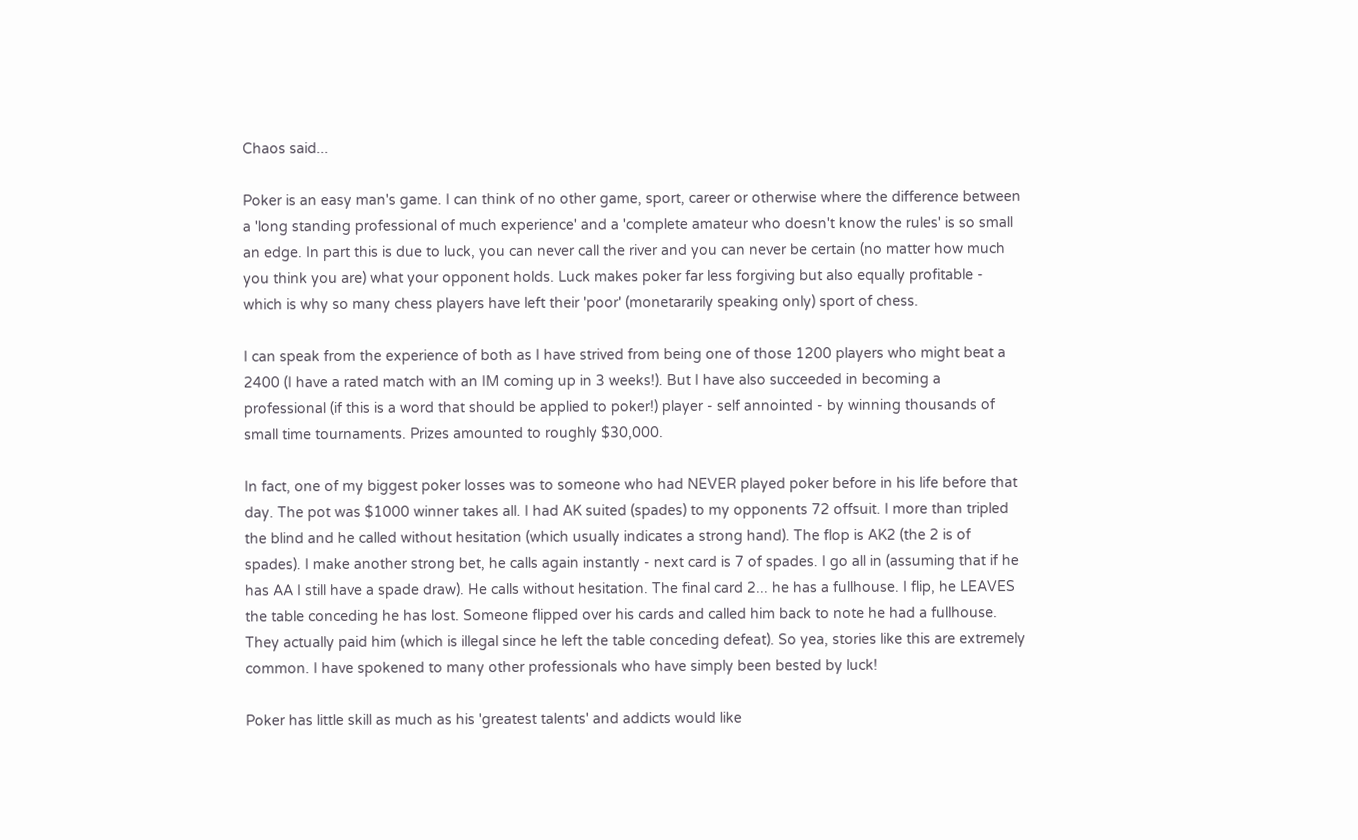Chaos said...

Poker is an easy man's game. I can think of no other game, sport, career or otherwise where the difference between a 'long standing professional of much experience' and a 'complete amateur who doesn't know the rules' is so small an edge. In part this is due to luck, you can never call the river and you can never be certain (no matter how much you think you are) what your opponent holds. Luck makes poker far less forgiving but also equally profitable - which is why so many chess players have left their 'poor' (monetararily speaking only) sport of chess.

I can speak from the experience of both as I have strived from being one of those 1200 players who might beat a 2400 (I have a rated match with an IM coming up in 3 weeks!). But I have also succeeded in becoming a professional (if this is a word that should be applied to poker!) player - self annointed - by winning thousands of small time tournaments. Prizes amounted to roughly $30,000.

In fact, one of my biggest poker losses was to someone who had NEVER played poker before in his life before that day. The pot was $1000 winner takes all. I had AK suited (spades) to my opponents 72 offsuit. I more than tripled the blind and he called without hesitation (which usually indicates a strong hand). The flop is AK2 (the 2 is of spades). I make another strong bet, he calls again instantly - next card is 7 of spades. I go all in (assuming that if he has AA I still have a spade draw). He calls without hesitation. The final card 2... he has a fullhouse. I flip, he LEAVES the table conceding he has lost. Someone flipped over his cards and called him back to note he had a fullhouse. They actually paid him (which is illegal since he left the table conceding defeat). So yea, stories like this are extremely common. I have spokened to many other professionals who have simply been bested by luck!

Poker has little skill as much as his 'greatest talents' and addicts would like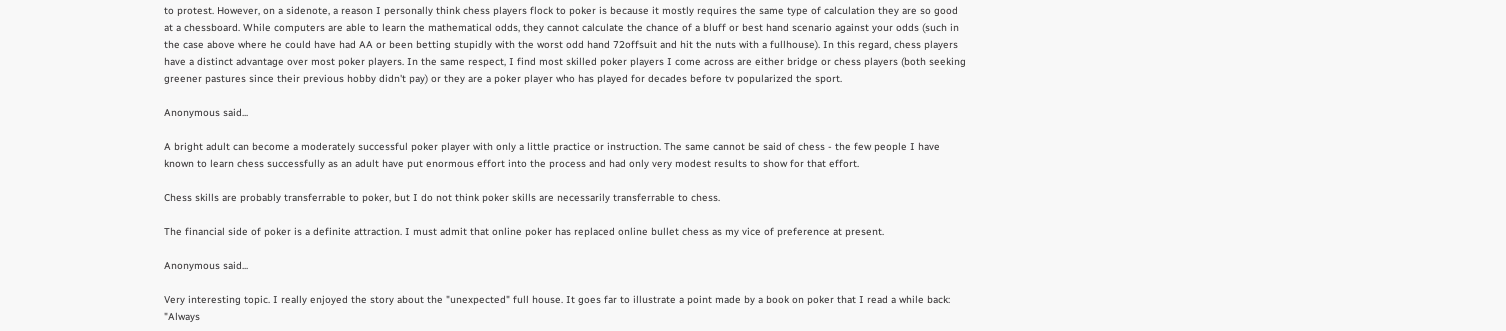to protest. However, on a sidenote, a reason I personally think chess players flock to poker is because it mostly requires the same type of calculation they are so good at a chessboard. While computers are able to learn the mathematical odds, they cannot calculate the chance of a bluff or best hand scenario against your odds (such in the case above where he could have had AA or been betting stupidly with the worst odd hand 72offsuit and hit the nuts with a fullhouse). In this regard, chess players have a distinct advantage over most poker players. In the same respect, I find most skilled poker players I come across are either bridge or chess players (both seeking greener pastures since their previous hobby didn't pay) or they are a poker player who has played for decades before tv popularized the sport.

Anonymous said...

A bright adult can become a moderately successful poker player with only a little practice or instruction. The same cannot be said of chess - the few people I have known to learn chess successfully as an adult have put enormous effort into the process and had only very modest results to show for that effort.

Chess skills are probably transferrable to poker, but I do not think poker skills are necessarily transferrable to chess.

The financial side of poker is a definite attraction. I must admit that online poker has replaced online bullet chess as my vice of preference at present.

Anonymous said...

Very interesting topic. I really enjoyed the story about the "unexpected" full house. It goes far to illustrate a point made by a book on poker that I read a while back: "Always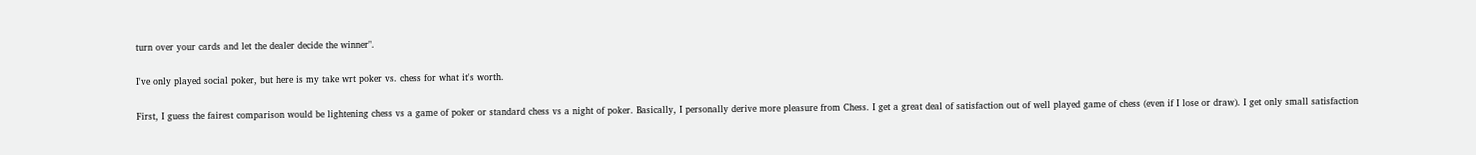turn over your cards and let the dealer decide the winner".

I've only played social poker, but here is my take wrt poker vs. chess for what it's worth.

First, I guess the fairest comparison would be lightening chess vs a game of poker or standard chess vs a night of poker. Basically, I personally derive more pleasure from Chess. I get a great deal of satisfaction out of well played game of chess (even if I lose or draw). I get only small satisfaction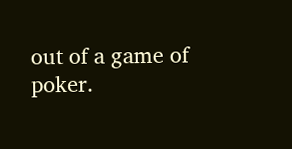out of a game of poker.